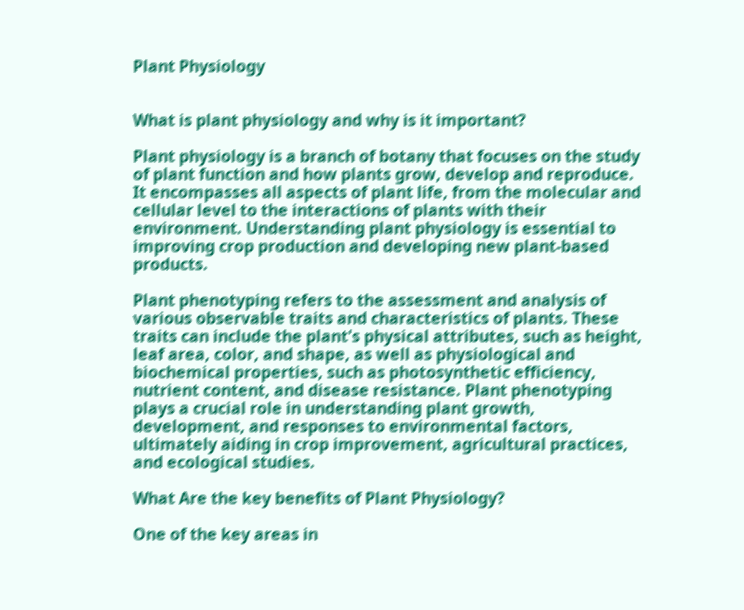Plant Physiology


What is plant physiology and why is it important?

Plant physiology is a branch of botany that focuses on the study of plant function and how plants grow, develop and reproduce. It encompasses all aspects of plant life, from the molecular and cellular level to the interactions of plants with their environment. Understanding plant physiology is essential to improving crop production and developing new plant-based products.

Plant phenotyping refers to the assessment and analysis of various observable traits and characteristics of plants. These traits can include the plant's physical attributes, such as height, leaf area, color, and shape, as well as physiological and biochemical properties, such as photosynthetic efficiency, nutrient content, and disease resistance. Plant phenotyping plays a crucial role in understanding plant growth, development, and responses to environmental factors, ultimately aiding in crop improvement, agricultural practices, and ecological studies.

What Are the key benefits of Plant Physiology?

One of the key areas in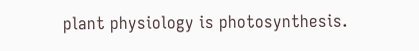plant physiology is photosynthesis.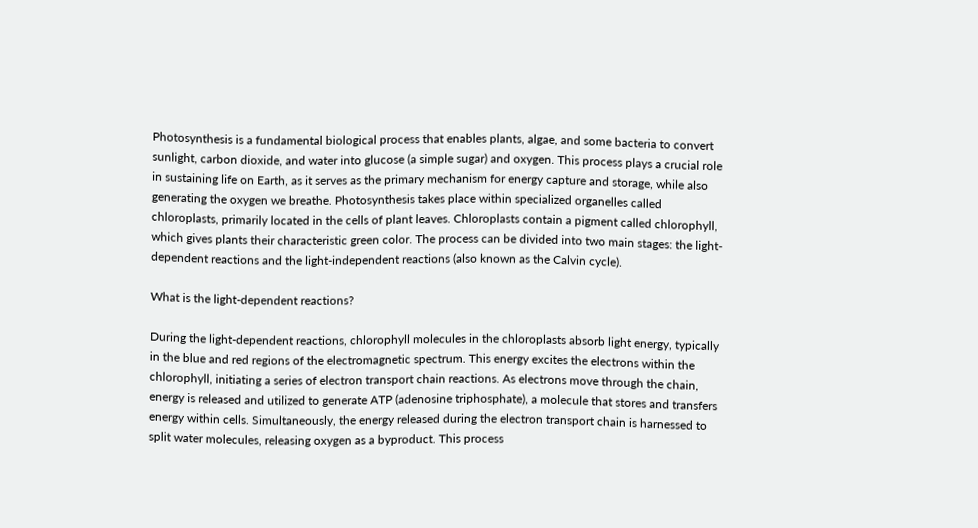Photosynthesis is a fundamental biological process that enables plants, algae, and some bacteria to convert sunlight, carbon dioxide, and water into glucose (a simple sugar) and oxygen. This process plays a crucial role in sustaining life on Earth, as it serves as the primary mechanism for energy capture and storage, while also generating the oxygen we breathe. Photosynthesis takes place within specialized organelles called chloroplasts, primarily located in the cells of plant leaves. Chloroplasts contain a pigment called chlorophyll, which gives plants their characteristic green color. The process can be divided into two main stages: the light-dependent reactions and the light-independent reactions (also known as the Calvin cycle).

What is the light-dependent reactions?

During the light-dependent reactions, chlorophyll molecules in the chloroplasts absorb light energy, typically in the blue and red regions of the electromagnetic spectrum. This energy excites the electrons within the chlorophyll, initiating a series of electron transport chain reactions. As electrons move through the chain, energy is released and utilized to generate ATP (adenosine triphosphate), a molecule that stores and transfers energy within cells. Simultaneously, the energy released during the electron transport chain is harnessed to split water molecules, releasing oxygen as a byproduct. This process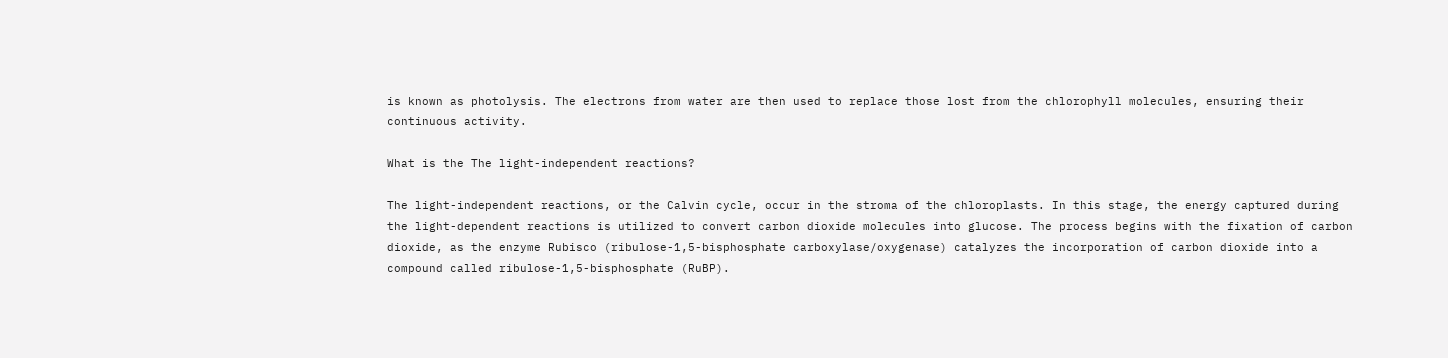is known as photolysis. The electrons from water are then used to replace those lost from the chlorophyll molecules, ensuring their continuous activity.

What is the The light-independent reactions?

The light-independent reactions, or the Calvin cycle, occur in the stroma of the chloroplasts. In this stage, the energy captured during the light-dependent reactions is utilized to convert carbon dioxide molecules into glucose. The process begins with the fixation of carbon dioxide, as the enzyme Rubisco (ribulose-1,5-bisphosphate carboxylase/oxygenase) catalyzes the incorporation of carbon dioxide into a compound called ribulose-1,5-bisphosphate (RuBP).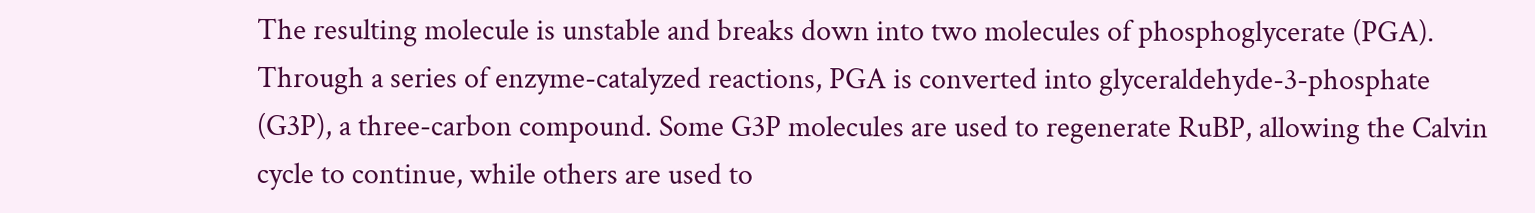The resulting molecule is unstable and breaks down into two molecules of phosphoglycerate (PGA). Through a series of enzyme-catalyzed reactions, PGA is converted into glyceraldehyde-3-phosphate (G3P), a three-carbon compound. Some G3P molecules are used to regenerate RuBP, allowing the Calvin cycle to continue, while others are used to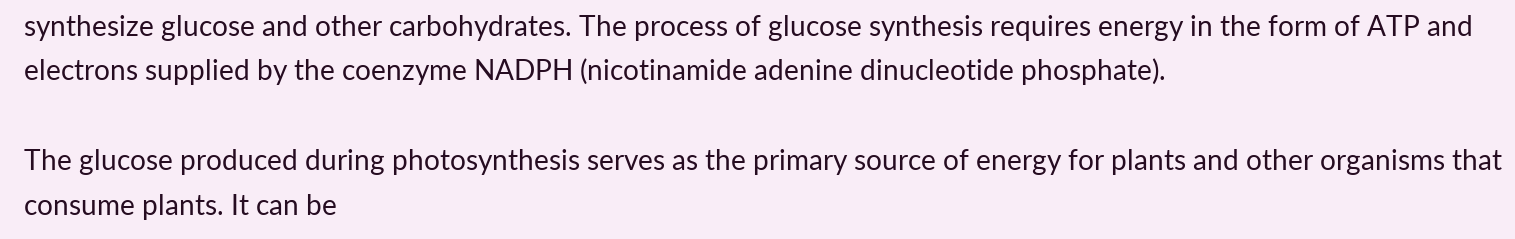synthesize glucose and other carbohydrates. The process of glucose synthesis requires energy in the form of ATP and electrons supplied by the coenzyme NADPH (nicotinamide adenine dinucleotide phosphate).

The glucose produced during photosynthesis serves as the primary source of energy for plants and other organisms that consume plants. It can be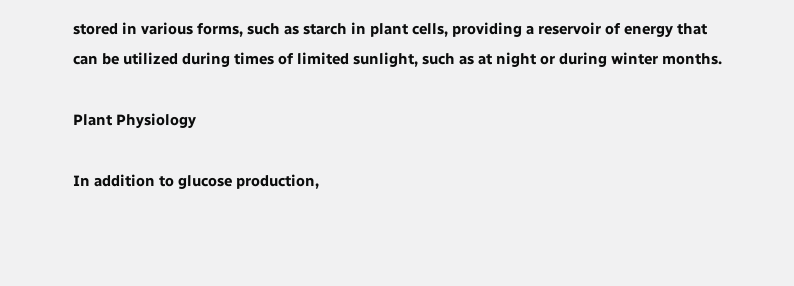stored in various forms, such as starch in plant cells, providing a reservoir of energy that can be utilized during times of limited sunlight, such as at night or during winter months.

Plant Physiology

In addition to glucose production,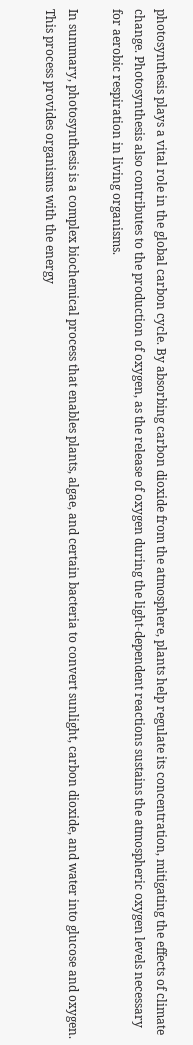photosynthesis plays a vital role in the global carbon cycle. By absorbing carbon dioxide from the atmosphere, plants help regulate its concentration, mitigating the effects of climate change. Photosynthesis also contributes to the production of oxygen, as the release of oxygen during the light-dependent reactions sustains the atmospheric oxygen levels necessary for aerobic respiration in living organisms.

In summary, photosynthesis is a complex biochemical process that enables plants, algae, and certain bacteria to convert sunlight, carbon dioxide, and water into glucose and oxygen. This process provides organisms with the energy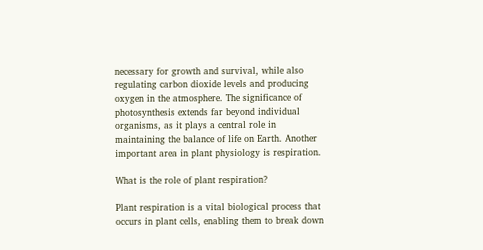necessary for growth and survival, while also regulating carbon dioxide levels and producing oxygen in the atmosphere. The significance of photosynthesis extends far beyond individual organisms, as it plays a central role in maintaining the balance of life on Earth. Another important area in plant physiology is respiration.

What is the role of plant respiration?

Plant respiration is a vital biological process that occurs in plant cells, enabling them to break down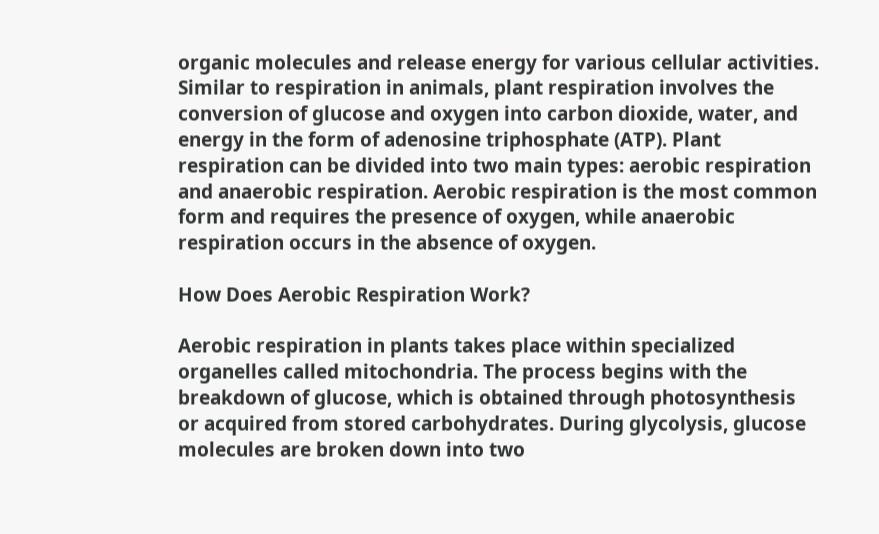organic molecules and release energy for various cellular activities. Similar to respiration in animals, plant respiration involves the conversion of glucose and oxygen into carbon dioxide, water, and energy in the form of adenosine triphosphate (ATP). Plant respiration can be divided into two main types: aerobic respiration and anaerobic respiration. Aerobic respiration is the most common form and requires the presence of oxygen, while anaerobic respiration occurs in the absence of oxygen.

How Does Aerobic Respiration Work?

Aerobic respiration in plants takes place within specialized organelles called mitochondria. The process begins with the breakdown of glucose, which is obtained through photosynthesis or acquired from stored carbohydrates. During glycolysis, glucose molecules are broken down into two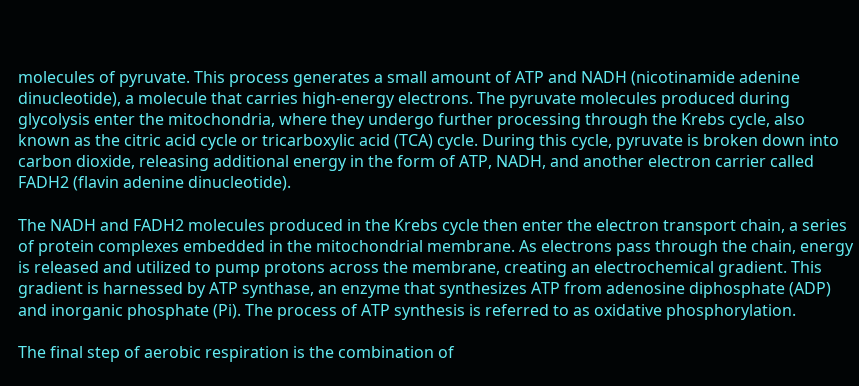molecules of pyruvate. This process generates a small amount of ATP and NADH (nicotinamide adenine dinucleotide), a molecule that carries high-energy electrons. The pyruvate molecules produced during glycolysis enter the mitochondria, where they undergo further processing through the Krebs cycle, also known as the citric acid cycle or tricarboxylic acid (TCA) cycle. During this cycle, pyruvate is broken down into carbon dioxide, releasing additional energy in the form of ATP, NADH, and another electron carrier called FADH2 (flavin adenine dinucleotide).

The NADH and FADH2 molecules produced in the Krebs cycle then enter the electron transport chain, a series of protein complexes embedded in the mitochondrial membrane. As electrons pass through the chain, energy is released and utilized to pump protons across the membrane, creating an electrochemical gradient. This gradient is harnessed by ATP synthase, an enzyme that synthesizes ATP from adenosine diphosphate (ADP) and inorganic phosphate (Pi). The process of ATP synthesis is referred to as oxidative phosphorylation.

The final step of aerobic respiration is the combination of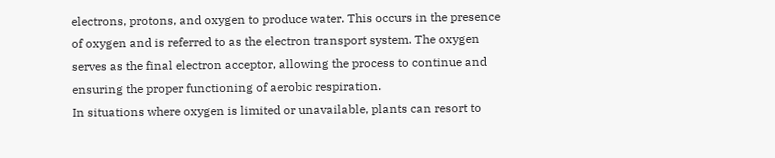electrons, protons, and oxygen to produce water. This occurs in the presence of oxygen and is referred to as the electron transport system. The oxygen serves as the final electron acceptor, allowing the process to continue and ensuring the proper functioning of aerobic respiration.
In situations where oxygen is limited or unavailable, plants can resort to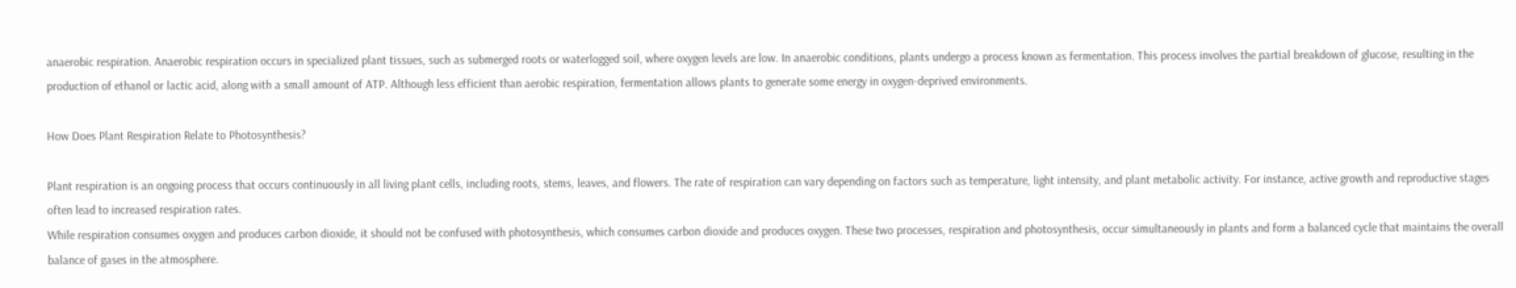anaerobic respiration. Anaerobic respiration occurs in specialized plant tissues, such as submerged roots or waterlogged soil, where oxygen levels are low. In anaerobic conditions, plants undergo a process known as fermentation. This process involves the partial breakdown of glucose, resulting in the production of ethanol or lactic acid, along with a small amount of ATP. Although less efficient than aerobic respiration, fermentation allows plants to generate some energy in oxygen-deprived environments.

How Does Plant Respiration Relate to Photosynthesis?

Plant respiration is an ongoing process that occurs continuously in all living plant cells, including roots, stems, leaves, and flowers. The rate of respiration can vary depending on factors such as temperature, light intensity, and plant metabolic activity. For instance, active growth and reproductive stages often lead to increased respiration rates.
While respiration consumes oxygen and produces carbon dioxide, it should not be confused with photosynthesis, which consumes carbon dioxide and produces oxygen. These two processes, respiration and photosynthesis, occur simultaneously in plants and form a balanced cycle that maintains the overall balance of gases in the atmosphere.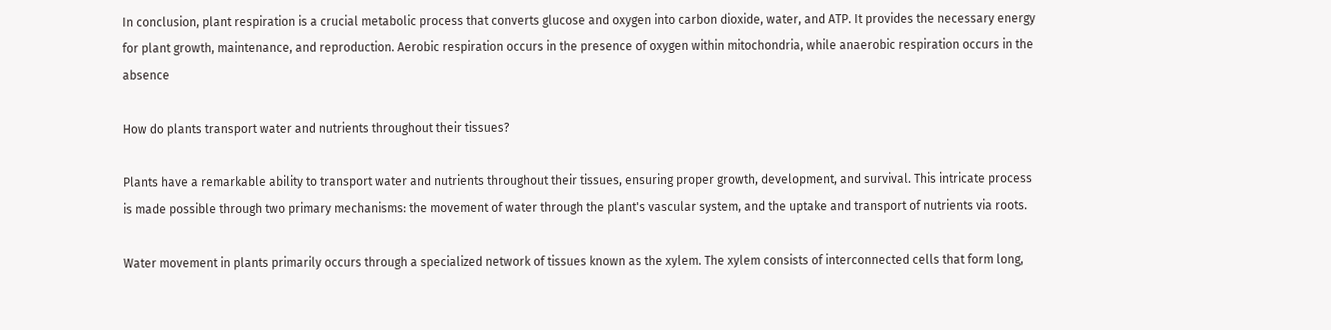In conclusion, plant respiration is a crucial metabolic process that converts glucose and oxygen into carbon dioxide, water, and ATP. It provides the necessary energy for plant growth, maintenance, and reproduction. Aerobic respiration occurs in the presence of oxygen within mitochondria, while anaerobic respiration occurs in the absence

How do plants transport water and nutrients throughout their tissues?

Plants have a remarkable ability to transport water and nutrients throughout their tissues, ensuring proper growth, development, and survival. This intricate process is made possible through two primary mechanisms: the movement of water through the plant's vascular system, and the uptake and transport of nutrients via roots.

Water movement in plants primarily occurs through a specialized network of tissues known as the xylem. The xylem consists of interconnected cells that form long,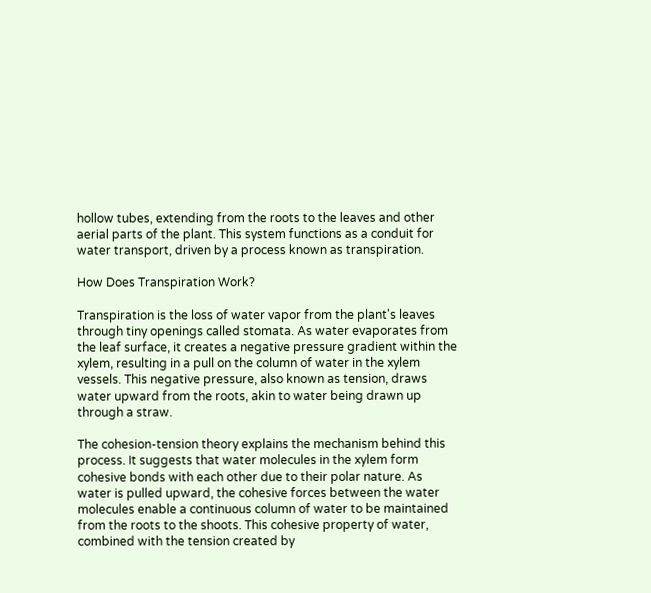hollow tubes, extending from the roots to the leaves and other aerial parts of the plant. This system functions as a conduit for water transport, driven by a process known as transpiration.

How Does Transpiration Work?

Transpiration is the loss of water vapor from the plant's leaves through tiny openings called stomata. As water evaporates from the leaf surface, it creates a negative pressure gradient within the xylem, resulting in a pull on the column of water in the xylem vessels. This negative pressure, also known as tension, draws water upward from the roots, akin to water being drawn up through a straw.

The cohesion-tension theory explains the mechanism behind this process. It suggests that water molecules in the xylem form cohesive bonds with each other due to their polar nature. As water is pulled upward, the cohesive forces between the water molecules enable a continuous column of water to be maintained from the roots to the shoots. This cohesive property of water, combined with the tension created by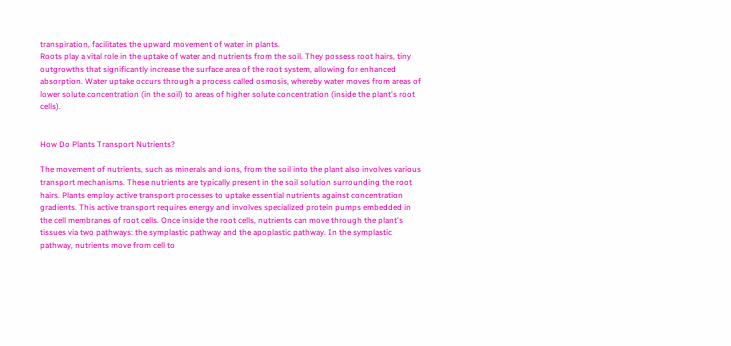transpiration, facilitates the upward movement of water in plants.
Roots play a vital role in the uptake of water and nutrients from the soil. They possess root hairs, tiny outgrowths that significantly increase the surface area of the root system, allowing for enhanced absorption. Water uptake occurs through a process called osmosis, whereby water moves from areas of lower solute concentration (in the soil) to areas of higher solute concentration (inside the plant's root cells).


How Do Plants Transport Nutrients?

The movement of nutrients, such as minerals and ions, from the soil into the plant also involves various transport mechanisms. These nutrients are typically present in the soil solution surrounding the root hairs. Plants employ active transport processes to uptake essential nutrients against concentration gradients. This active transport requires energy and involves specialized protein pumps embedded in the cell membranes of root cells. Once inside the root cells, nutrients can move through the plant's tissues via two pathways: the symplastic pathway and the apoplastic pathway. In the symplastic pathway, nutrients move from cell to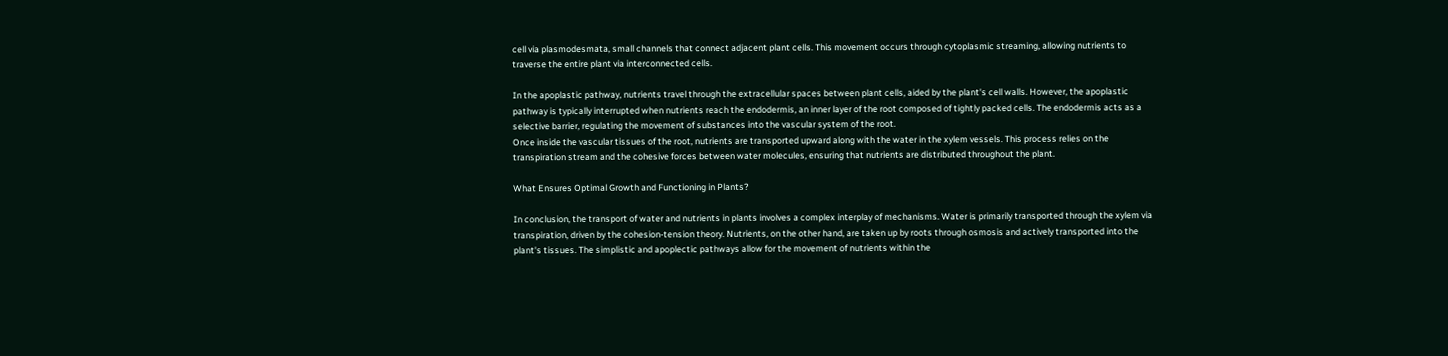cell via plasmodesmata, small channels that connect adjacent plant cells. This movement occurs through cytoplasmic streaming, allowing nutrients to traverse the entire plant via interconnected cells.

In the apoplastic pathway, nutrients travel through the extracellular spaces between plant cells, aided by the plant's cell walls. However, the apoplastic pathway is typically interrupted when nutrients reach the endodermis, an inner layer of the root composed of tightly packed cells. The endodermis acts as a selective barrier, regulating the movement of substances into the vascular system of the root.
Once inside the vascular tissues of the root, nutrients are transported upward along with the water in the xylem vessels. This process relies on the transpiration stream and the cohesive forces between water molecules, ensuring that nutrients are distributed throughout the plant.

What Ensures Optimal Growth and Functioning in Plants?

In conclusion, the transport of water and nutrients in plants involves a complex interplay of mechanisms. Water is primarily transported through the xylem via transpiration, driven by the cohesion-tension theory. Nutrients, on the other hand, are taken up by roots through osmosis and actively transported into the plant's tissues. The simplistic and apoplectic pathways allow for the movement of nutrients within the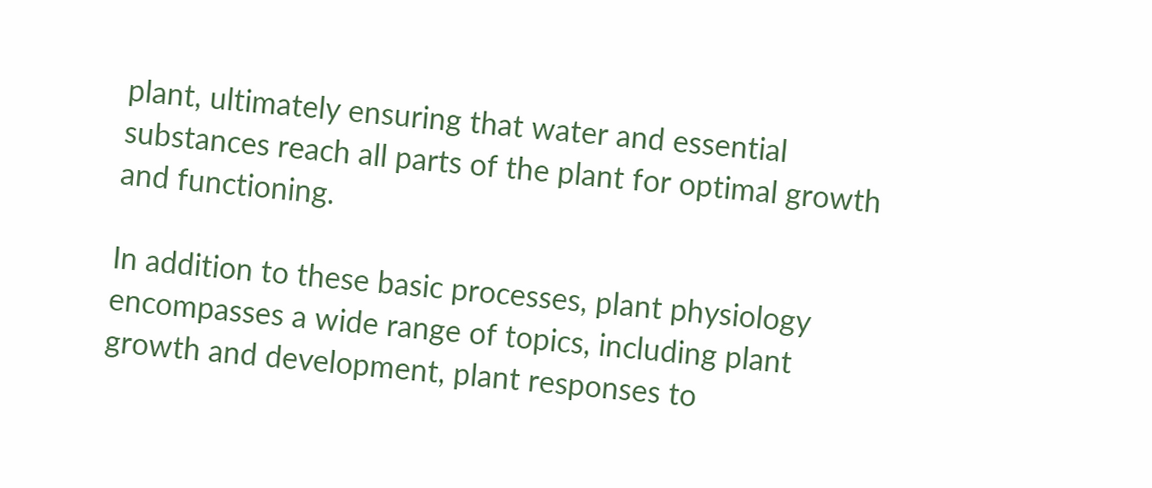plant, ultimately ensuring that water and essential substances reach all parts of the plant for optimal growth and functioning.

In addition to these basic processes, plant physiology encompasses a wide range of topics, including plant growth and development, plant responses to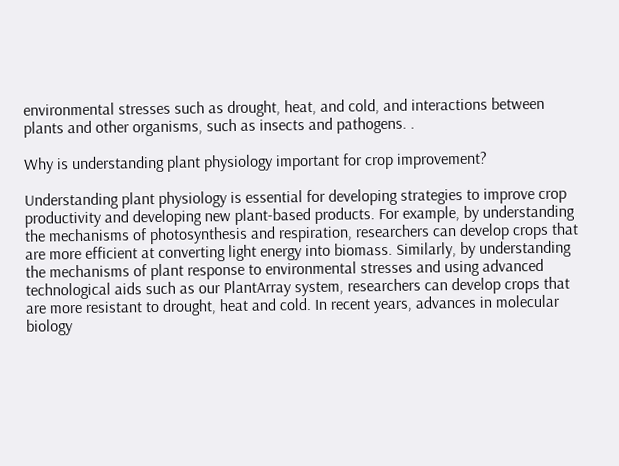environmental stresses such as drought, heat, and cold, and interactions between plants and other organisms, such as insects and pathogens. .

Why is understanding plant physiology important for crop improvement?

Understanding plant physiology is essential for developing strategies to improve crop productivity and developing new plant-based products. For example, by understanding the mechanisms of photosynthesis and respiration, researchers can develop crops that are more efficient at converting light energy into biomass. Similarly, by understanding the mechanisms of plant response to environmental stresses and using advanced technological aids such as our PlantArray system, researchers can develop crops that are more resistant to drought, heat and cold. In recent years, advances in molecular biology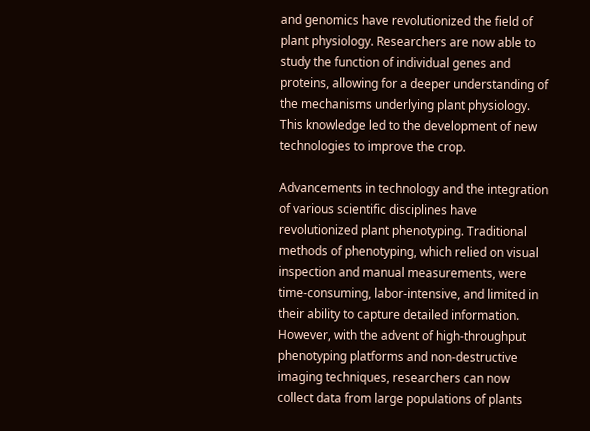and genomics have revolutionized the field of plant physiology. Researchers are now able to study the function of individual genes and proteins, allowing for a deeper understanding of the mechanisms underlying plant physiology. This knowledge led to the development of new technologies to improve the crop.

Advancements in technology and the integration of various scientific disciplines have revolutionized plant phenotyping. Traditional methods of phenotyping, which relied on visual inspection and manual measurements, were time-consuming, labor-intensive, and limited in their ability to capture detailed information. However, with the advent of high-throughput phenotyping platforms and non-destructive imaging techniques, researchers can now collect data from large populations of plants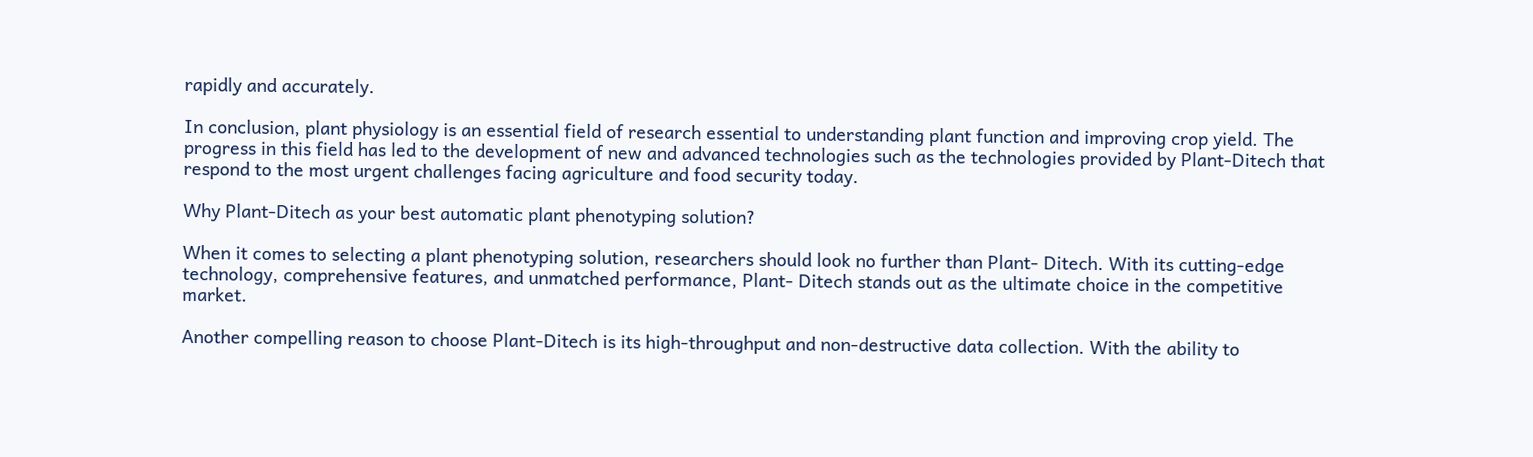rapidly and accurately.

In conclusion, plant physiology is an essential field of research essential to understanding plant function and improving crop yield. The progress in this field has led to the development of new and advanced technologies such as the technologies provided by Plant-Ditech that respond to the most urgent challenges facing agriculture and food security today.

Why Plant-Ditech as your best automatic plant phenotyping solution?

When it comes to selecting a plant phenotyping solution, researchers should look no further than Plant- Ditech. With its cutting-edge technology, comprehensive features, and unmatched performance, Plant- Ditech stands out as the ultimate choice in the competitive market.

Another compelling reason to choose Plant-Ditech is its high-throughput and non-destructive data collection. With the ability to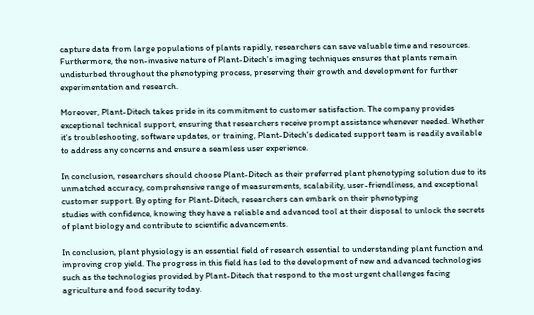capture data from large populations of plants rapidly, researchers can save valuable time and resources. Furthermore, the non-invasive nature of Plant-Ditech's imaging techniques ensures that plants remain undisturbed throughout the phenotyping process, preserving their growth and development for further experimentation and research.

Moreover, Plant-Ditech takes pride in its commitment to customer satisfaction. The company provides exceptional technical support, ensuring that researchers receive prompt assistance whenever needed. Whether it's troubleshooting, software updates, or training, Plant-Ditech's dedicated support team is readily available to address any concerns and ensure a seamless user experience.

In conclusion, researchers should choose Plant-Ditech as their preferred plant phenotyping solution due to its unmatched accuracy, comprehensive range of measurements, scalability, user-friendliness, and exceptional customer support. By opting for Plant-Ditech, researchers can embark on their phenotyping
studies with confidence, knowing they have a reliable and advanced tool at their disposal to unlock the secrets of plant biology and contribute to scientific advancements.

In conclusion, plant physiology is an essential field of research essential to understanding plant function and improving crop yield. The progress in this field has led to the development of new and advanced technologies such as the technologies provided by Plant-Ditech that respond to the most urgent challenges facing agriculture and food security today.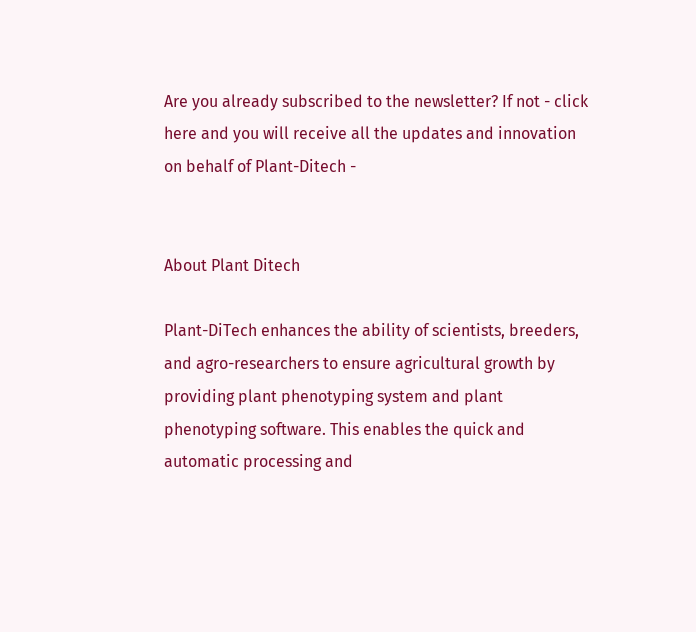Are you already subscribed to the newsletter? If not - click here and you will receive all the updates and innovation on behalf of Plant-Ditech -


About Plant Ditech

Plant-DiTech enhances the ability of scientists, breeders, and agro-researchers to ensure agricultural growth by providing plant phenotyping system and plant phenotyping software. This enables the quick and automatic processing and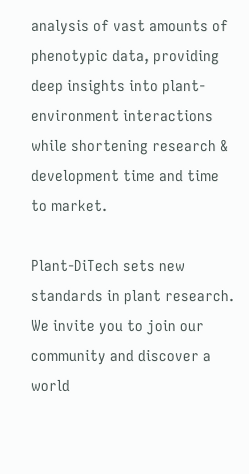analysis of vast amounts of phenotypic data, providing deep insights into plant-environment interactions while shortening research & development time and time to market.

Plant-DiTech sets new standards in plant research. We invite you to join our community and discover a world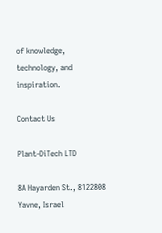of knowledge, technology, and inspiration.

Contact Us

Plant-DiTech LTD

8A Hayarden St., 8122808
Yavne, Israel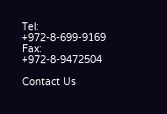Tel: +972-8-699-9169
Fax: +972-8-9472504

Contact Us